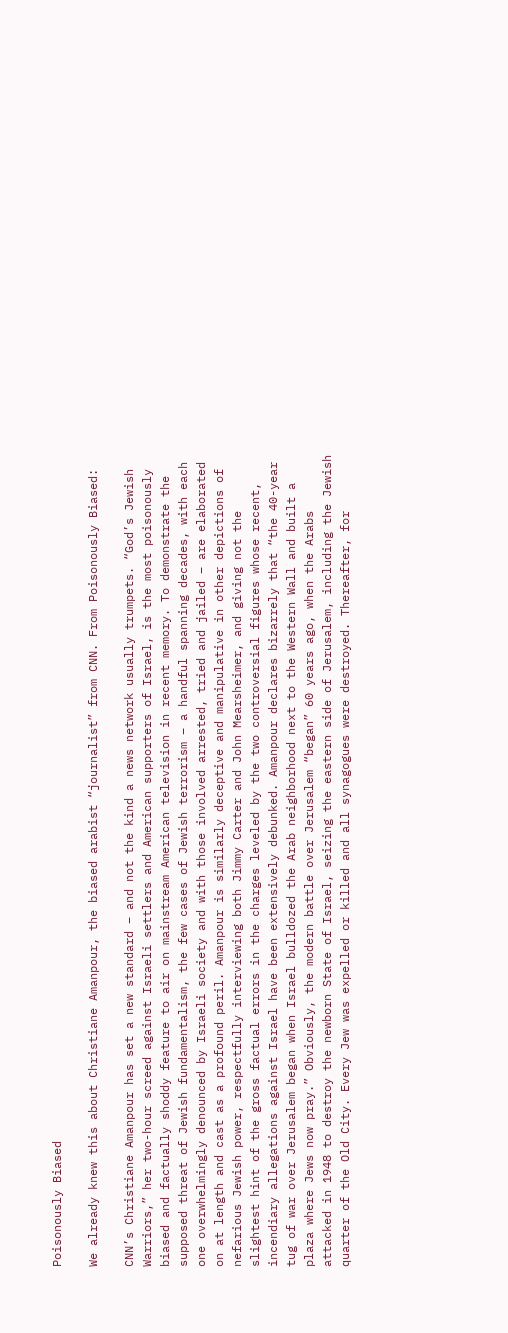Poisonously Biased

We already knew this about Christiane Amanpour, the biased arabist “journalist” from CNN. From Poisonously Biased:

CNN’s Christiane Amanpour has set a new standard – and not the kind a news network usually trumpets. “God’s Jewish Warriors,” her two-hour screed against Israeli settlers and American supporters of Israel, is the most poisonously biased and factually shoddy feature to air on mainstream American television in recent memory. To demonstrate the supposed threat of Jewish fundamentalism, the few cases of Jewish terrorism – a handful spanning decades, with each one overwhelmingly denounced by Israeli society and with those involved arrested, tried and jailed – are elaborated on at length and cast as a profound peril. Amanpour is similarly deceptive and manipulative in other depictions of nefarious Jewish power, respectfully interviewing both Jimmy Carter and John Mearsheimer, and giving not the slightest hint of the gross factual errors in the charges leveled by the two controversial figures whose recent, incendiary allegations against Israel have been extensively debunked. Amanpour declares bizarrely that “the 40-year tug of war over Jerusalem began when Israel bulldozed the Arab neighborhood next to the Western Wall and built a plaza where Jews now pray.” Obviously, the modern battle over Jerusalem “began” 60 years ago, when the Arabs attacked in 1948 to destroy the newborn State of Israel, seizing the eastern side of Jerusalem, including the Jewish quarter of the Old City. Every Jew was expelled or killed and all synagogues were destroyed. Thereafter, for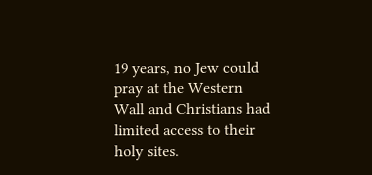19 years, no Jew could pray at the Western Wall and Christians had limited access to their holy sites.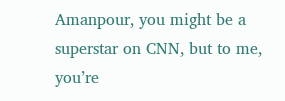Amanpour, you might be a superstar on CNN, but to me, you’re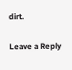dirt.

Leave a Reply